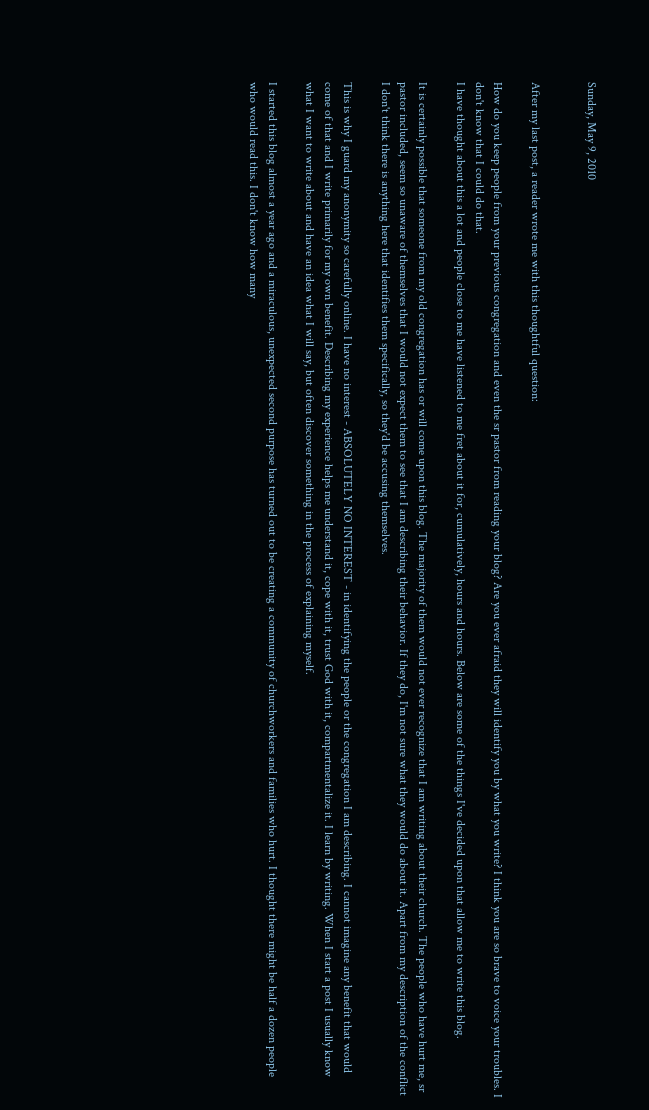Sunday, May 9, 2010


After my last post, a reader wrote me with this thoughtful question:

How do you keep people from your previous congregation and even the sr pastor from reading your blog? Are you ever afraid they will identify you by what you write? I think you are so brave to voice your troubles. I don't know that I could do that.
I have thought about this a lot and people close to me have listened to me fret about it for, cumulatively, hours and hours. Below are some of the things I've decided upon that allow me to write this blog.

It is certainly possible that someone from my old congregation has or will come upon this blog. The majority of them would not ever recognize that I am writing about their church. The people who have hurt me, sr pastor included, seem so unaware of themselves that I would not expect them to see that I am describing their behavior. If they do, I'm not sure what they would do about it. Apart from my description of the conflict I don't think there is anything here that identifies them specifically, so they'd be accusing themselves.

This is why I guard my anonymity so carefully online. I have no interest - ABSOLUTELY NO INTEREST - in identifying the people or the congregation I am describing. I cannot imagine any benefit that would come of that and I write primarily for my own benefit. Describing my experience helps me understand it, cope with it, trust God with it, compartmentalize it. I learn by writing. When I start a post I usually know what I want to write about and have an idea what I will say, but often discover something in the process of explaining myself.

I started this blog almost a year ago and a miraculous, unexpected second purpose has turned out to be creating a community of churchworkers and families who hurt. I thought there might be half a dozen people who would read this. I don't know how many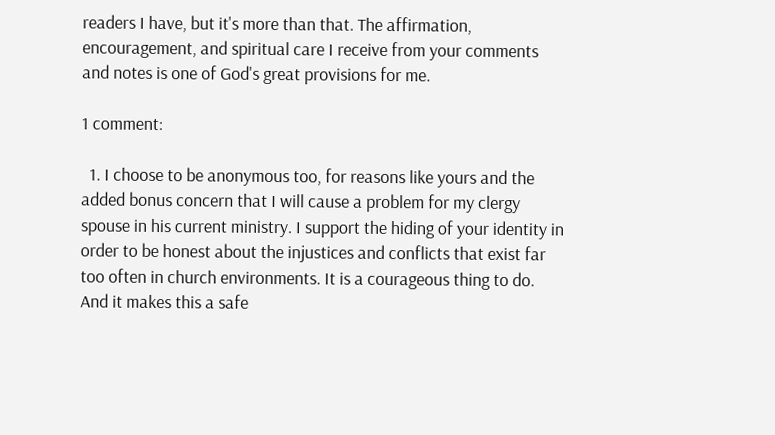readers I have, but it's more than that. The affirmation, encouragement, and spiritual care I receive from your comments and notes is one of God's great provisions for me.

1 comment:

  1. I choose to be anonymous too, for reasons like yours and the added bonus concern that I will cause a problem for my clergy spouse in his current ministry. I support the hiding of your identity in order to be honest about the injustices and conflicts that exist far too often in church environments. It is a courageous thing to do. And it makes this a safe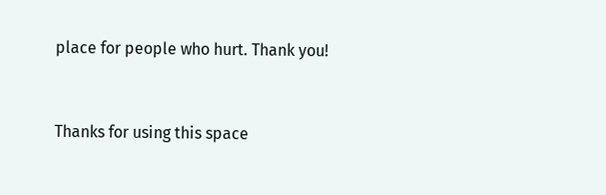place for people who hurt. Thank you!


Thanks for using this space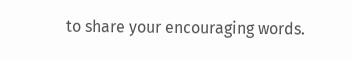to share your encouraging words.